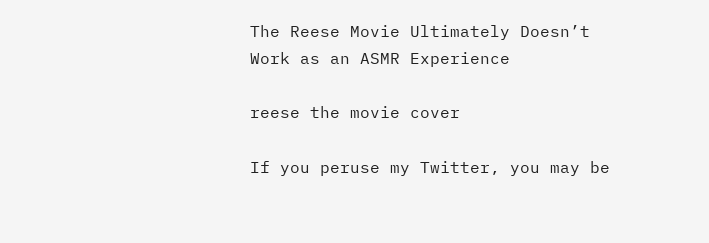The Reese Movie Ultimately Doesn’t Work as an ASMR Experience

reese the movie cover

If you peruse my Twitter, you may be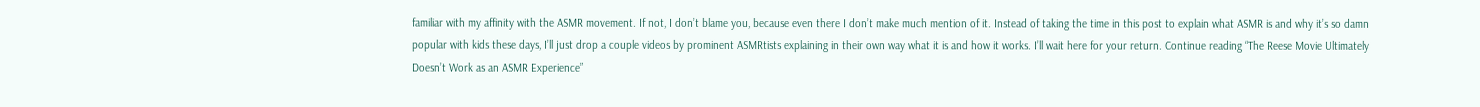familiar with my affinity with the ASMR movement. If not, I don’t blame you, because even there I don’t make much mention of it. Instead of taking the time in this post to explain what ASMR is and why it’s so damn popular with kids these days, I’ll just drop a couple videos by prominent ASMRtists explaining in their own way what it is and how it works. I’ll wait here for your return. Continue reading “The Reese Movie Ultimately Doesn’t Work as an ASMR Experience”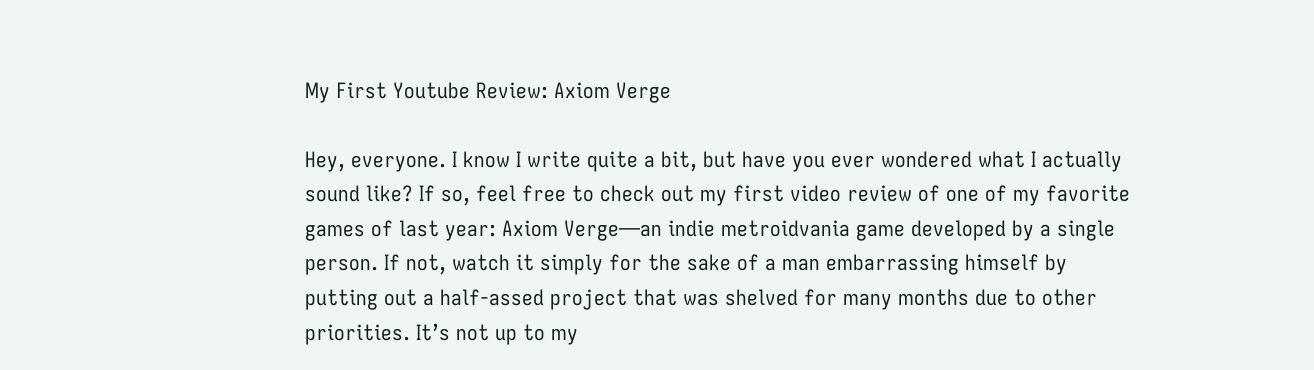My First Youtube Review: Axiom Verge

Hey, everyone. I know I write quite a bit, but have you ever wondered what I actually sound like? If so, feel free to check out my first video review of one of my favorite games of last year: Axiom Verge—an indie metroidvania game developed by a single person. If not, watch it simply for the sake of a man embarrassing himself by putting out a half-assed project that was shelved for many months due to other priorities. It’s not up to my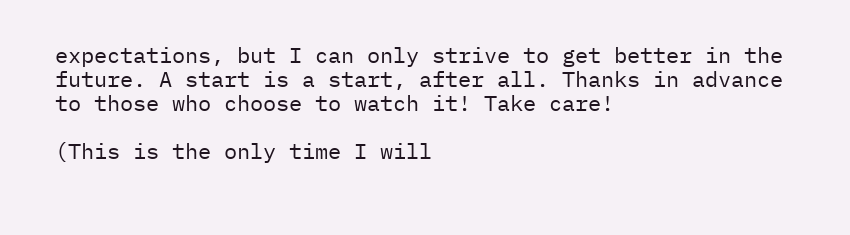expectations, but I can only strive to get better in the future. A start is a start, after all. Thanks in advance to those who choose to watch it! Take care!

(This is the only time I will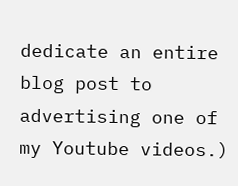dedicate an entire blog post to advertising one of my Youtube videos.)